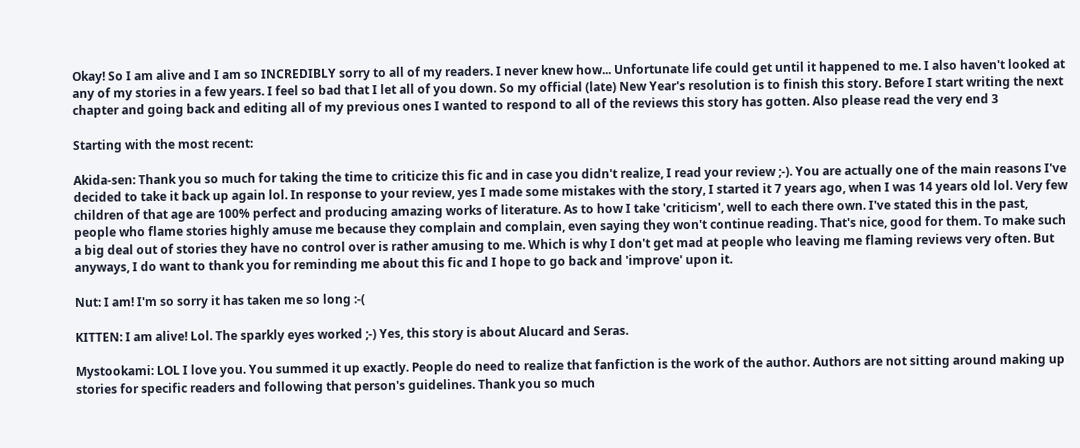Okay! So I am alive and I am so INCREDIBLY sorry to all of my readers. I never knew how... Unfortunate life could get until it happened to me. I also haven't looked at any of my stories in a few years. I feel so bad that I let all of you down. So my official (late) New Year's resolution is to finish this story. Before I start writing the next chapter and going back and editing all of my previous ones I wanted to respond to all of the reviews this story has gotten. Also please read the very end 3

Starting with the most recent:

Akida-sen: Thank you so much for taking the time to criticize this fic and in case you didn't realize, I read your review ;-). You are actually one of the main reasons I've decided to take it back up again lol. In response to your review, yes I made some mistakes with the story, I started it 7 years ago, when I was 14 years old lol. Very few children of that age are 100% perfect and producing amazing works of literature. As to how I take 'criticism', well to each there own. I've stated this in the past, people who flame stories highly amuse me because they complain and complain, even saying they won't continue reading. That's nice, good for them. To make such a big deal out of stories they have no control over is rather amusing to me. Which is why I don't get mad at people who leaving me flaming reviews very often. But anyways, I do want to thank you for reminding me about this fic and I hope to go back and 'improve' upon it.

Nut: I am! I'm so sorry it has taken me so long :-(

KITTEN: I am alive! Lol. The sparkly eyes worked ;-) Yes, this story is about Alucard and Seras.

Mystookami: LOL I love you. You summed it up exactly. People do need to realize that fanfiction is the work of the author. Authors are not sitting around making up stories for specific readers and following that person's guidelines. Thank you so much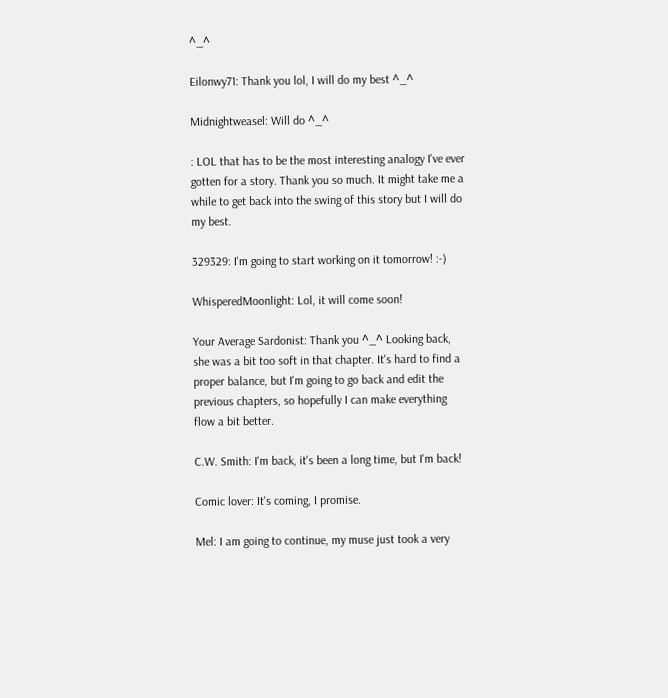^_^

Eilonwy71: Thank you lol, I will do my best ^_^

Midnightweasel: Will do ^_^

: LOL that has to be the most interesting analogy I've ever gotten for a story. Thank you so much. It might take me a while to get back into the swing of this story but I will do my best.

329329: I'm going to start working on it tomorrow! :-)

WhisperedMoonlight: Lol, it will come soon!

Your Average Sardonist: Thank you ^_^ Looking back, she was a bit too soft in that chapter. It's hard to find a proper balance, but I'm going to go back and edit the previous chapters, so hopefully I can make everything flow a bit better.

C.W. Smith: I'm back, it's been a long time, but I'm back!

Comic lover: It's coming, I promise.

Mel: I am going to continue, my muse just took a very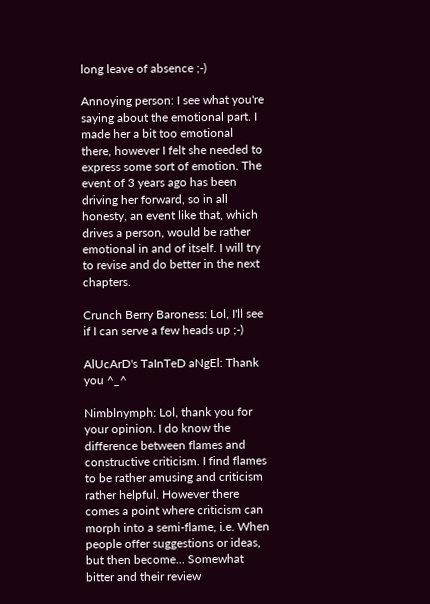long leave of absence ;-)

Annoying person: I see what you're saying about the emotional part. I made her a bit too emotional there, however I felt she needed to express some sort of emotion. The event of 3 years ago has been driving her forward, so in all honesty, an event like that, which drives a person, would be rather emotional in and of itself. I will try to revise and do better in the next chapters.

Crunch Berry Baroness: Lol, I'll see if I can serve a few heads up ;-)

AlUcArD's TaInTeD aNgEl: Thank you ^_^

Nimblnymph: Lol, thank you for your opinion. I do know the difference between flames and constructive criticism. I find flames to be rather amusing and criticism rather helpful. However there comes a point where criticism can morph into a semi-flame, i.e. When people offer suggestions or ideas, but then become... Somewhat bitter and their review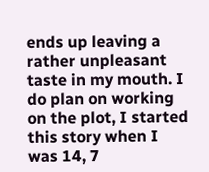ends up leaving a rather unpleasant taste in my mouth. I do plan on working on the plot, I started this story when I was 14, 7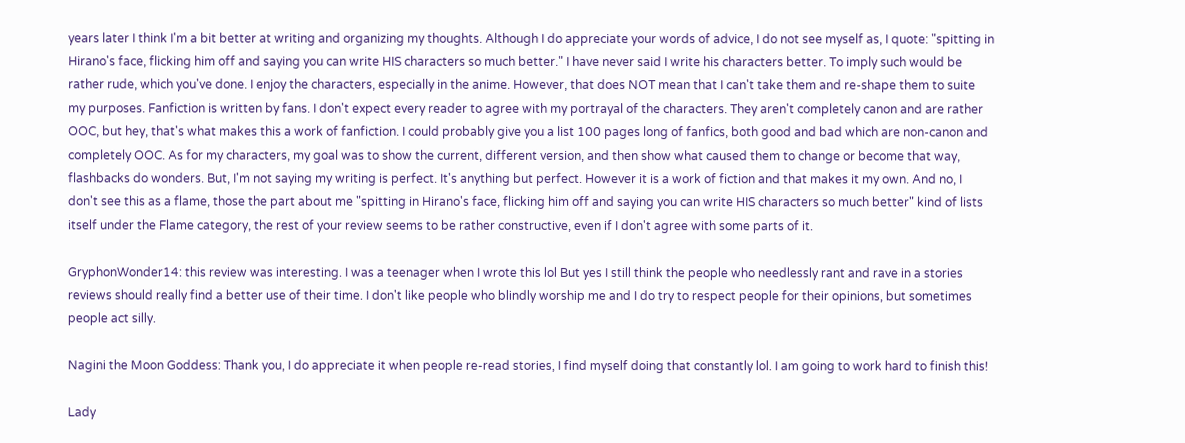years later I think I'm a bit better at writing and organizing my thoughts. Although I do appreciate your words of advice, I do not see myself as, I quote: "spitting in Hirano's face, flicking him off and saying you can write HIS characters so much better." I have never said I write his characters better. To imply such would be rather rude, which you've done. I enjoy the characters, especially in the anime. However, that does NOT mean that I can't take them and re-shape them to suite my purposes. Fanfiction is written by fans. I don't expect every reader to agree with my portrayal of the characters. They aren't completely canon and are rather OOC, but hey, that's what makes this a work of fanfiction. I could probably give you a list 100 pages long of fanfics, both good and bad which are non-canon and completely OOC. As for my characters, my goal was to show the current, different version, and then show what caused them to change or become that way, flashbacks do wonders. But, I'm not saying my writing is perfect. It's anything but perfect. However it is a work of fiction and that makes it my own. And no, I don't see this as a flame, those the part about me "spitting in Hirano's face, flicking him off and saying you can write HIS characters so much better" kind of lists itself under the Flame category, the rest of your review seems to be rather constructive, even if I don't agree with some parts of it.

GryphonWonder14: this review was interesting. I was a teenager when I wrote this lol But yes I still think the people who needlessly rant and rave in a stories reviews should really find a better use of their time. I don't like people who blindly worship me and I do try to respect people for their opinions, but sometimes people act silly.

Nagini the Moon Goddess: Thank you, I do appreciate it when people re-read stories, I find myself doing that constantly lol. I am going to work hard to finish this!

Lady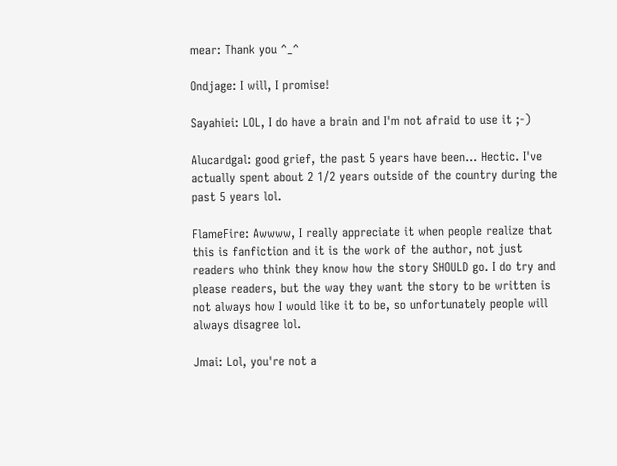mear: Thank you ^_^

Ondjage: I will, I promise!

Sayahiei: LOL, I do have a brain and I'm not afraid to use it ;-)

Alucardgal: good grief, the past 5 years have been... Hectic. I've actually spent about 2 1/2 years outside of the country during the past 5 years lol.

FlameFire: Awwww, I really appreciate it when people realize that this is fanfiction and it is the work of the author, not just readers who think they know how the story SHOULD go. I do try and please readers, but the way they want the story to be written is not always how I would like it to be, so unfortunately people will always disagree lol.

Jmai: Lol, you're not a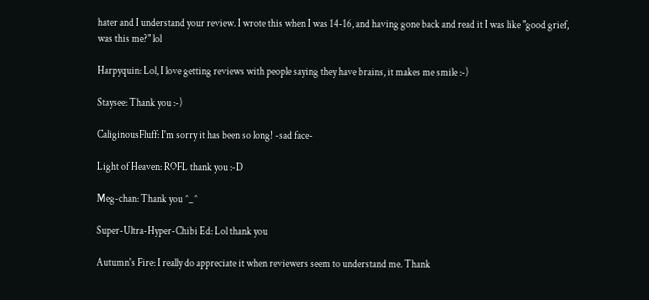hater and I understand your review. I wrote this when I was 14-16, and having gone back and read it I was like "good grief, was this me?" lol

Harpyquin: Lol, I love getting reviews with people saying they have brains, it makes me smile :-)

Staysee: Thank you :-)

CaliginousFluff: I'm sorry it has been so long! -sad face-

Light of Heaven: ROFL thank you :-D

Meg-chan: Thank you ^_^

Super-Ultra-Hyper-Chibi Ed: Lol thank you

Autumn's Fire: I really do appreciate it when reviewers seem to understand me. Thank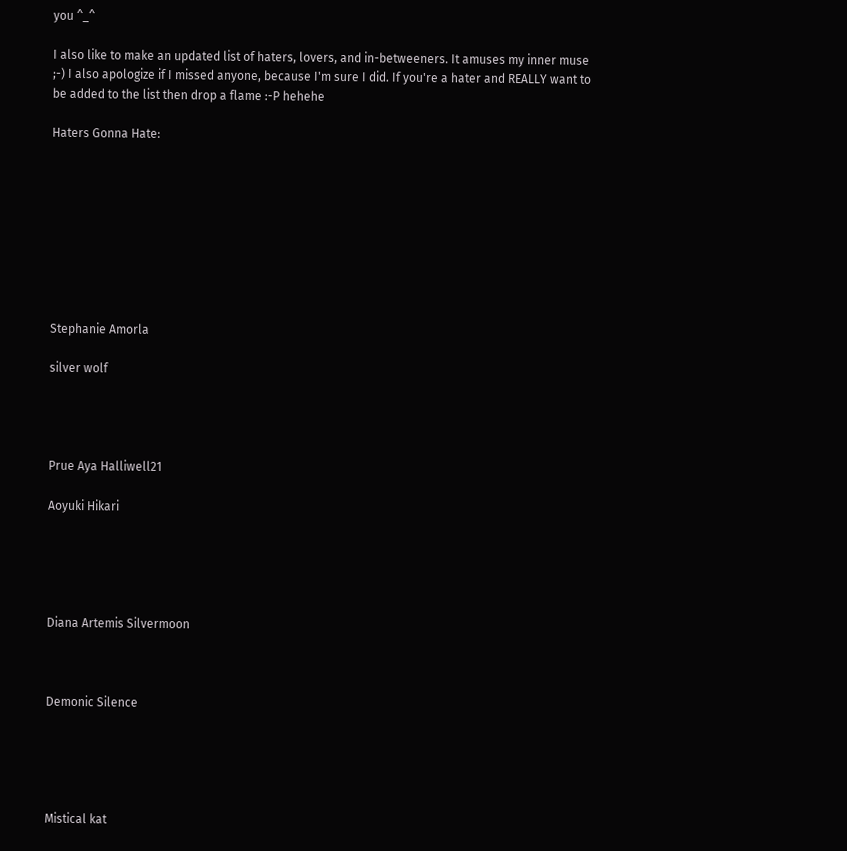you ^_^

I also like to make an updated list of haters, lovers, and in-betweeners. It amuses my inner muse ;-) I also apologize if I missed anyone, because I'm sure I did. If you're a hater and REALLY want to be added to the list then drop a flame :-P hehehe

Haters Gonna Hate:









Stephanie Amorla

silver wolf




Prue Aya Halliwell21

Aoyuki Hikari





Diana Artemis Silvermoon



Demonic Silence





Mistical kat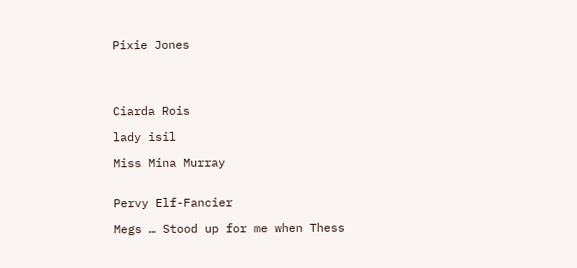Pixie Jones




Ciarda Rois

lady isil

Miss Mina Murray


Pervy Elf-Fancier

Megs … Stood up for me when Thess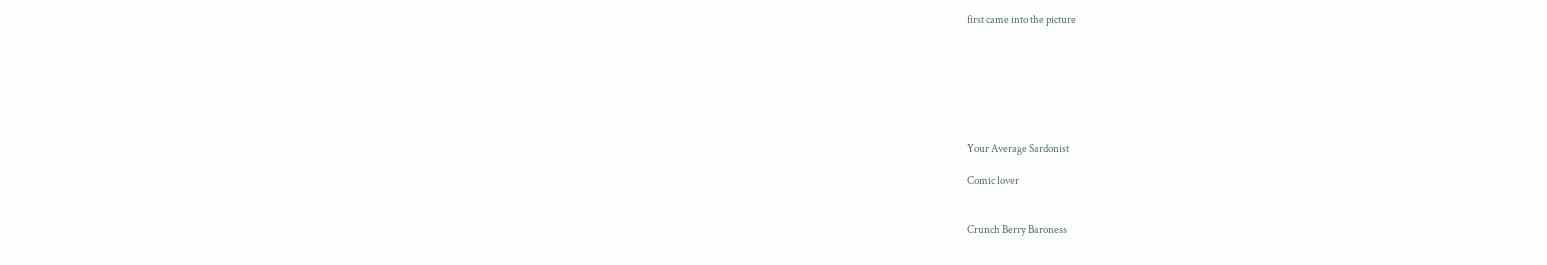first came into the picture







Your Average Sardonist

Comic lover


Crunch Berry Baroness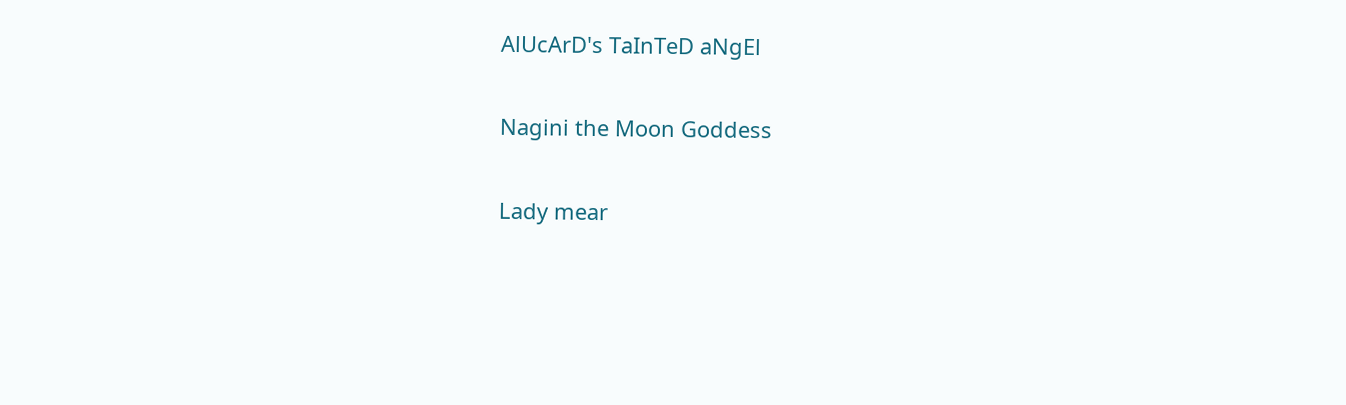AlUcArD's TaInTeD aNgEl

Nagini the Moon Goddess

Lady mear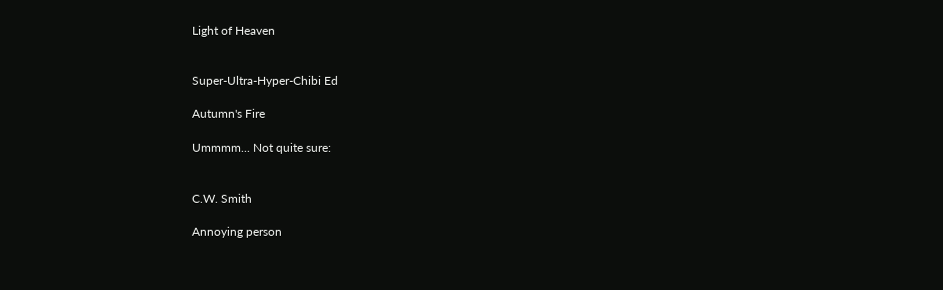Light of Heaven


Super-Ultra-Hyper-Chibi Ed

Autumn's Fire

Ummmm... Not quite sure:


C.W. Smith

Annoying person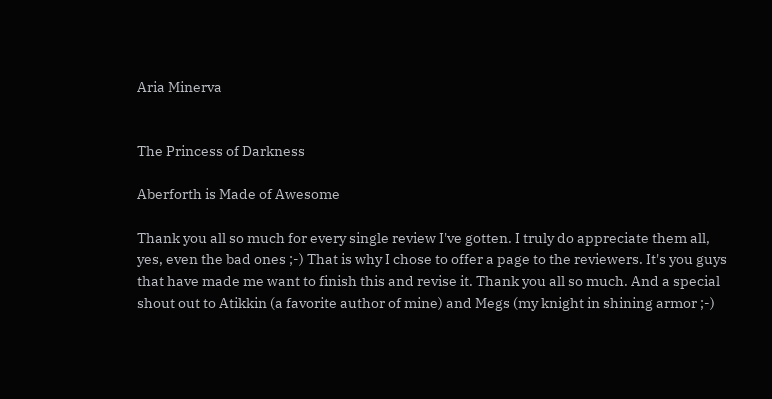Aria Minerva


The Princess of Darkness

Aberforth is Made of Awesome

Thank you all so much for every single review I've gotten. I truly do appreciate them all, yes, even the bad ones ;-) That is why I chose to offer a page to the reviewers. It's you guys that have made me want to finish this and revise it. Thank you all so much. And a special shout out to Atikkin (a favorite author of mine) and Megs (my knight in shining armor ;-)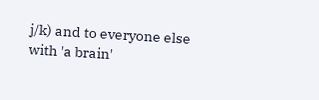j/k) and to everyone else with 'a brain'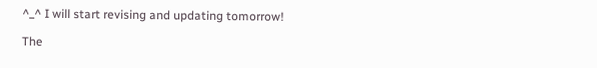^_^ I will start revising and updating tomorrow!

The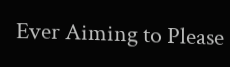Ever Aiming to Please